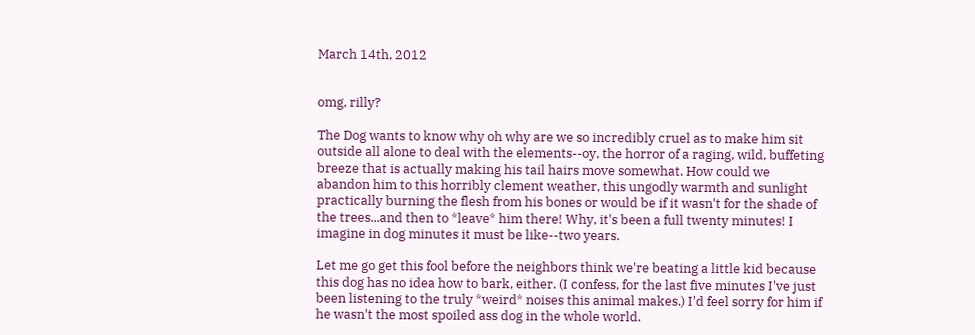March 14th, 2012


omg, rilly?

The Dog wants to know why oh why are we so incredibly cruel as to make him sit outside all alone to deal with the elements--oy, the horror of a raging, wild, buffeting breeze that is actually making his tail hairs move somewhat. How could we abandon him to this horribly clement weather, this ungodly warmth and sunlight practically burning the flesh from his bones or would be if it wasn't for the shade of the trees...and then to *leave* him there! Why, it's been a full twenty minutes! I imagine in dog minutes it must be like--two years.

Let me go get this fool before the neighbors think we're beating a little kid because this dog has no idea how to bark, either. (I confess, for the last five minutes I've just been listening to the truly *weird* noises this animal makes.) I'd feel sorry for him if he wasn't the most spoiled ass dog in the whole world.